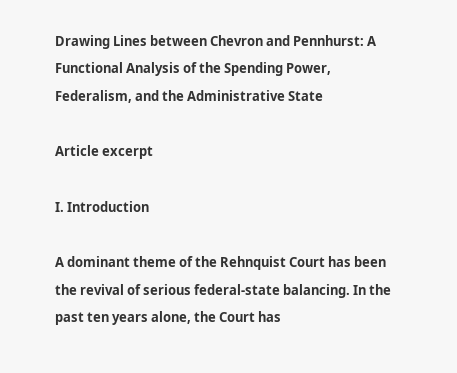Drawing Lines between Chevron and Pennhurst: A Functional Analysis of the Spending Power, Federalism, and the Administrative State

Article excerpt

I. Introduction

A dominant theme of the Rehnquist Court has been the revival of serious federal-state balancing. In the past ten years alone, the Court has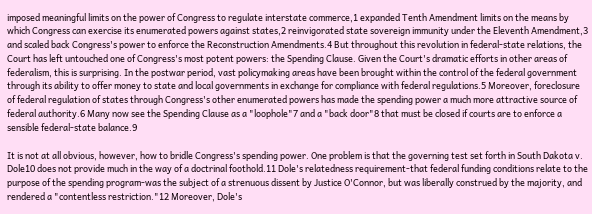imposed meaningful limits on the power of Congress to regulate interstate commerce,1 expanded Tenth Amendment limits on the means by which Congress can exercise its enumerated powers against states,2 reinvigorated state sovereign immunity under the Eleventh Amendment,3 and scaled back Congress's power to enforce the Reconstruction Amendments.4 But throughout this revolution in federal-state relations, the Court has left untouched one of Congress's most potent powers: the Spending Clause. Given the Court's dramatic efforts in other areas of federalism, this is surprising. In the postwar period, vast policymaking areas have been brought within the control of the federal government through its ability to offer money to state and local governments in exchange for compliance with federal regulations.5 Moreover, foreclosure of federal regulation of states through Congress's other enumerated powers has made the spending power a much more attractive source of federal authority.6 Many now see the Spending Clause as a "loophole"7 and a "back door"8 that must be closed if courts are to enforce a sensible federal-state balance.9

It is not at all obvious, however, how to bridle Congress's spending power. One problem is that the governing test set forth in South Dakota v. Dole10 does not provide much in the way of a doctrinal foothold.11 Dole's relatedness requirement-that federal funding conditions relate to the purpose of the spending program-was the subject of a strenuous dissent by Justice O'Connor, but was liberally construed by the majority, and rendered a "contentless restriction."12 Moreover, Dole's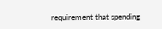requirement that spending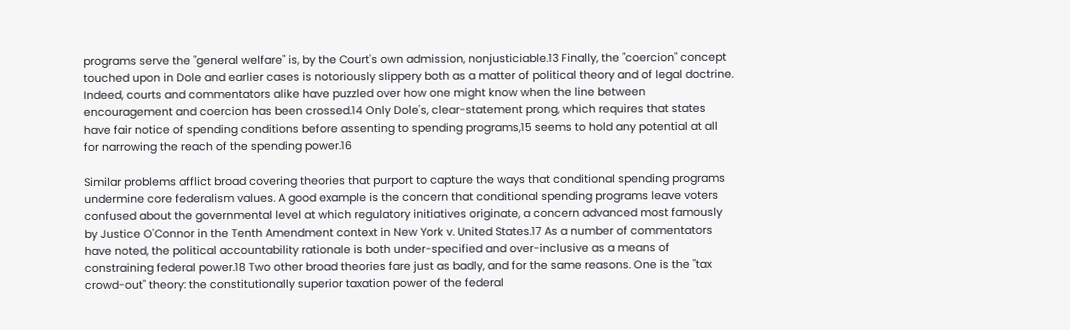programs serve the "general welfare" is, by the Court's own admission, nonjusticiable.13 Finally, the "coercion" concept touched upon in Dole and earlier cases is notoriously slippery both as a matter of political theory and of legal doctrine. Indeed, courts and commentators alike have puzzled over how one might know when the line between encouragement and coercion has been crossed.14 Only Dole's, clear-statement prong, which requires that states have fair notice of spending conditions before assenting to spending programs,15 seems to hold any potential at all for narrowing the reach of the spending power.16

Similar problems afflict broad covering theories that purport to capture the ways that conditional spending programs undermine core federalism values. A good example is the concern that conditional spending programs leave voters confused about the governmental level at which regulatory initiatives originate, a concern advanced most famously by Justice O'Connor in the Tenth Amendment context in New York v. United States.17 As a number of commentators have noted, the political accountability rationale is both under-specified and over-inclusive as a means of constraining federal power.18 Two other broad theories fare just as badly, and for the same reasons. One is the "tax crowd-out" theory: the constitutionally superior taxation power of the federal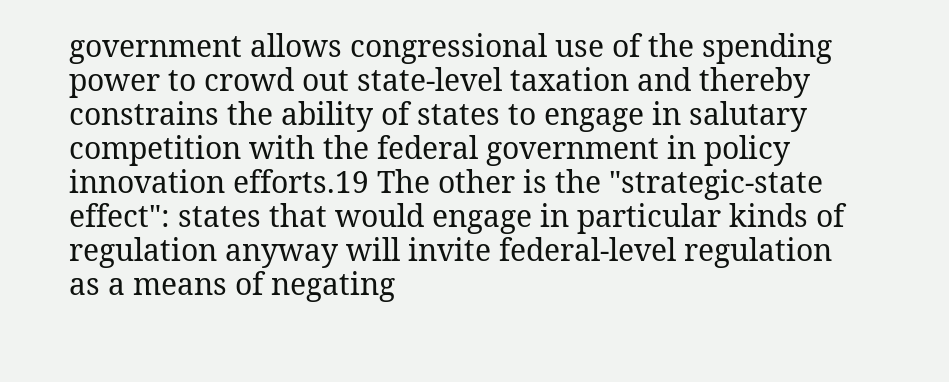government allows congressional use of the spending power to crowd out state-level taxation and thereby constrains the ability of states to engage in salutary competition with the federal government in policy innovation efforts.19 The other is the "strategic-state effect": states that would engage in particular kinds of regulation anyway will invite federal-level regulation as a means of negating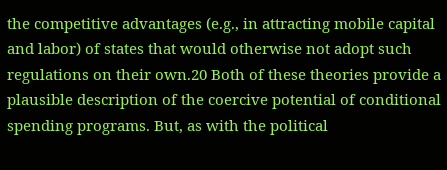the competitive advantages (e.g., in attracting mobile capital and labor) of states that would otherwise not adopt such regulations on their own.20 Both of these theories provide a plausible description of the coercive potential of conditional spending programs. But, as with the political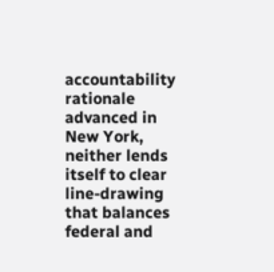accountability rationale advanced in New York, neither lends itself to clear line-drawing that balances federal and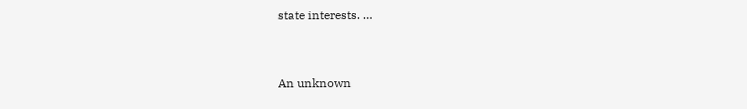state interests. …


An unknown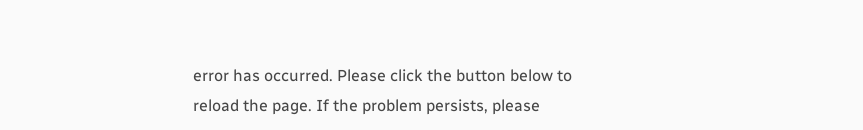error has occurred. Please click the button below to reload the page. If the problem persists, please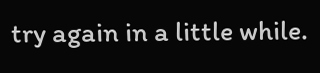try again in a little while.